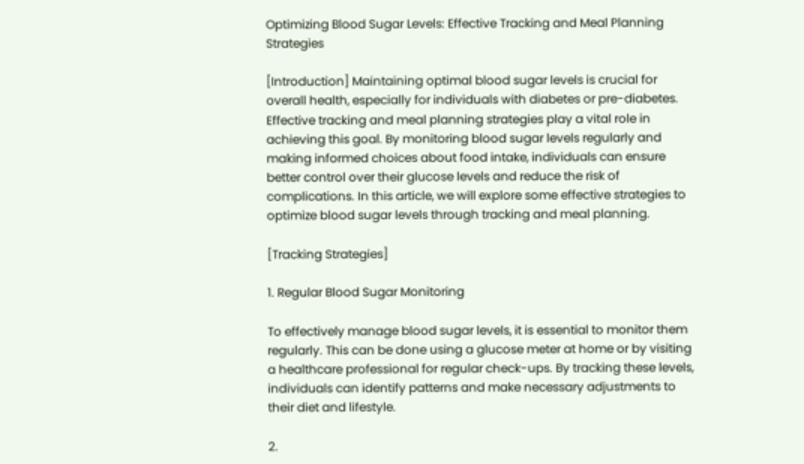Optimizing Blood Sugar Levels: Effective Tracking and Meal Planning Strategies

[Introduction] Maintaining optimal blood sugar levels is crucial for overall health, especially for individuals with diabetes or pre-diabetes. Effective tracking and meal planning strategies play a vital role in achieving this goal. By monitoring blood sugar levels regularly and making informed choices about food intake, individuals can ensure better control over their glucose levels and reduce the risk of complications. In this article, we will explore some effective strategies to optimize blood sugar levels through tracking and meal planning.

[Tracking Strategies]

1. Regular Blood Sugar Monitoring

To effectively manage blood sugar levels, it is essential to monitor them regularly. This can be done using a glucose meter at home or by visiting a healthcare professional for regular check-ups. By tracking these levels, individuals can identify patterns and make necessary adjustments to their diet and lifestyle.

2.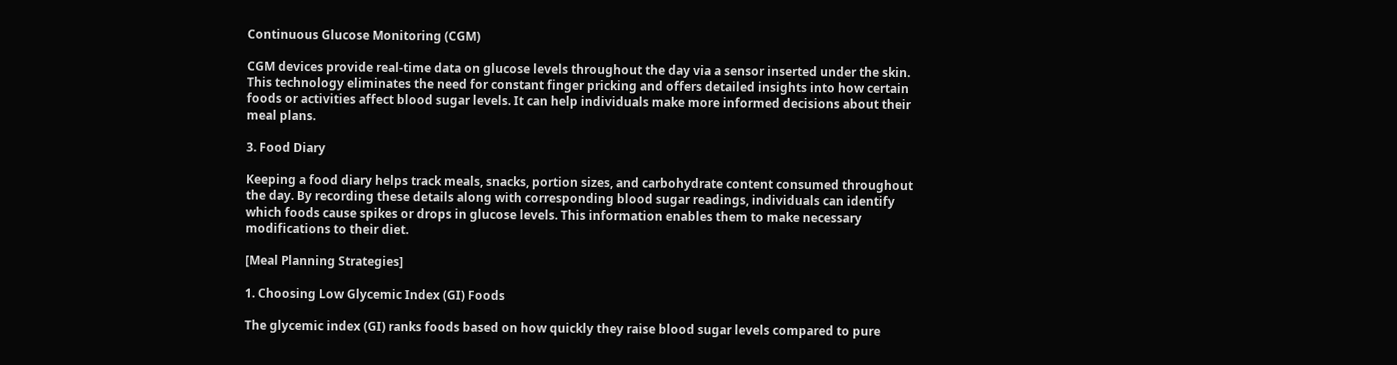Continuous Glucose Monitoring (CGM)

CGM devices provide real-time data on glucose levels throughout the day via a sensor inserted under the skin. This technology eliminates the need for constant finger pricking and offers detailed insights into how certain foods or activities affect blood sugar levels. It can help individuals make more informed decisions about their meal plans.

3. Food Diary

Keeping a food diary helps track meals, snacks, portion sizes, and carbohydrate content consumed throughout the day. By recording these details along with corresponding blood sugar readings, individuals can identify which foods cause spikes or drops in glucose levels. This information enables them to make necessary modifications to their diet.

[Meal Planning Strategies]

1. Choosing Low Glycemic Index (GI) Foods

The glycemic index (GI) ranks foods based on how quickly they raise blood sugar levels compared to pure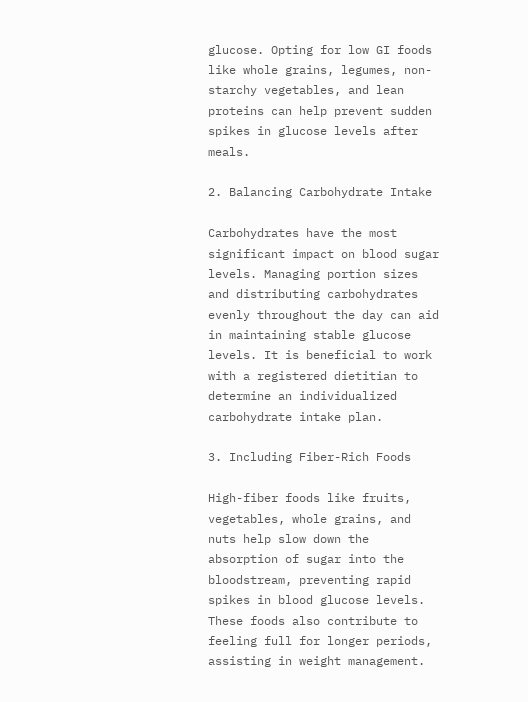glucose. Opting for low GI foods like whole grains, legumes, non-starchy vegetables, and lean proteins can help prevent sudden spikes in glucose levels after meals.

2. Balancing Carbohydrate Intake

Carbohydrates have the most significant impact on blood sugar levels. Managing portion sizes and distributing carbohydrates evenly throughout the day can aid in maintaining stable glucose levels. It is beneficial to work with a registered dietitian to determine an individualized carbohydrate intake plan.

3. Including Fiber-Rich Foods

High-fiber foods like fruits, vegetables, whole grains, and nuts help slow down the absorption of sugar into the bloodstream, preventing rapid spikes in blood glucose levels. These foods also contribute to feeling full for longer periods, assisting in weight management.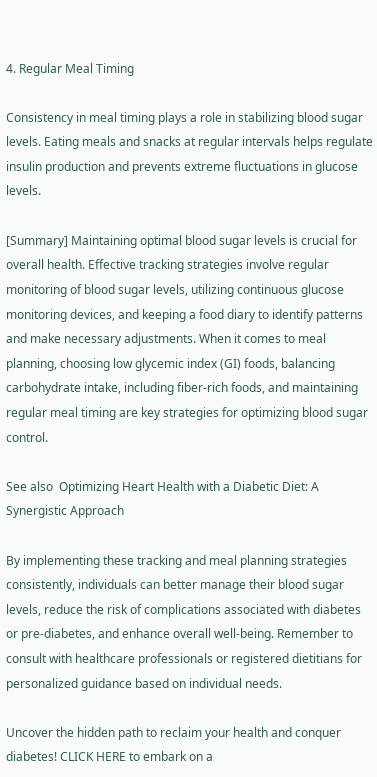4. Regular Meal Timing

Consistency in meal timing plays a role in stabilizing blood sugar levels. Eating meals and snacks at regular intervals helps regulate insulin production and prevents extreme fluctuations in glucose levels.

[Summary] Maintaining optimal blood sugar levels is crucial for overall health. Effective tracking strategies involve regular monitoring of blood sugar levels, utilizing continuous glucose monitoring devices, and keeping a food diary to identify patterns and make necessary adjustments. When it comes to meal planning, choosing low glycemic index (GI) foods, balancing carbohydrate intake, including fiber-rich foods, and maintaining regular meal timing are key strategies for optimizing blood sugar control.

See also  Optimizing Heart Health with a Diabetic Diet: A Synergistic Approach

By implementing these tracking and meal planning strategies consistently, individuals can better manage their blood sugar levels, reduce the risk of complications associated with diabetes or pre-diabetes, and enhance overall well-being. Remember to consult with healthcare professionals or registered dietitians for personalized guidance based on individual needs.

Uncover the hidden path to reclaim your health and conquer diabetes! CLICK HERE to embark on a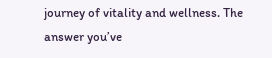journey of vitality and wellness. The answer you’ve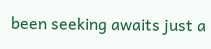been seeking awaits just a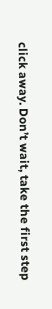click away. Don’t wait, take the first step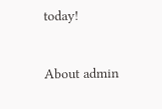today!


About admin